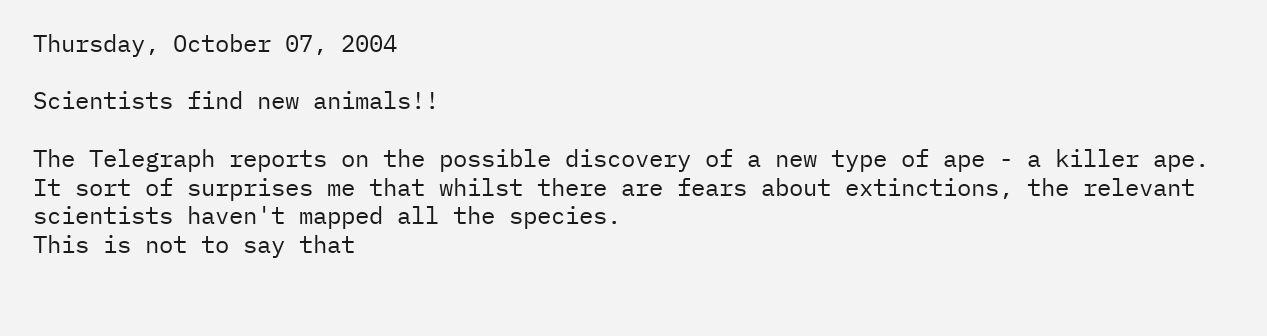Thursday, October 07, 2004

Scientists find new animals!!

The Telegraph reports on the possible discovery of a new type of ape - a killer ape.
It sort of surprises me that whilst there are fears about extinctions, the relevant scientists haven't mapped all the species.
This is not to say that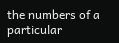the numbers of a particular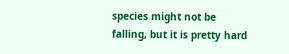species might not be falling, but it is pretty hard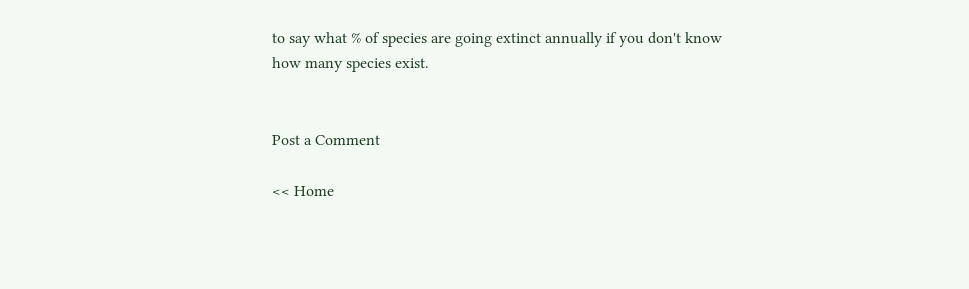to say what % of species are going extinct annually if you don't know how many species exist.


Post a Comment

<< Home